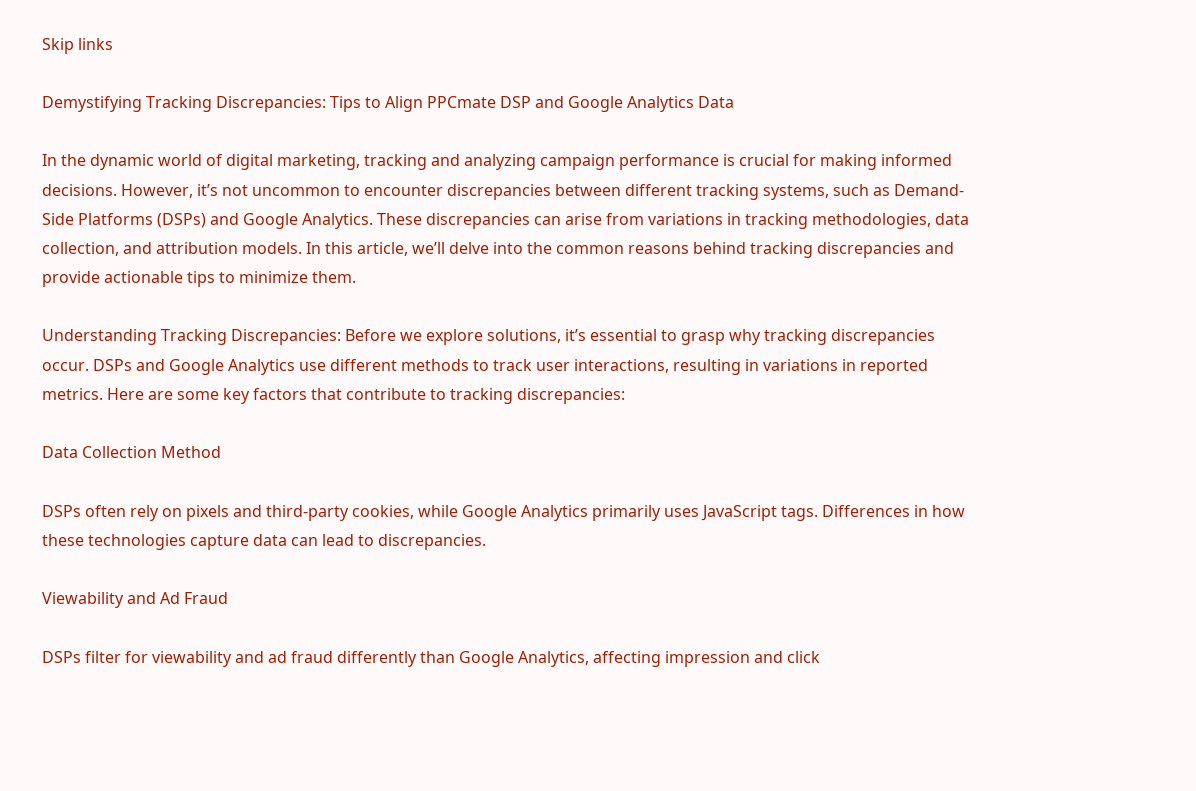Skip links

Demystifying Tracking Discrepancies: Tips to Align PPCmate DSP and Google Analytics Data

In the dynamic world of digital marketing, tracking and analyzing campaign performance is crucial for making informed decisions. However, it’s not uncommon to encounter discrepancies between different tracking systems, such as Demand-Side Platforms (DSPs) and Google Analytics. These discrepancies can arise from variations in tracking methodologies, data collection, and attribution models. In this article, we’ll delve into the common reasons behind tracking discrepancies and provide actionable tips to minimize them.

Understanding Tracking Discrepancies: Before we explore solutions, it’s essential to grasp why tracking discrepancies occur. DSPs and Google Analytics use different methods to track user interactions, resulting in variations in reported metrics. Here are some key factors that contribute to tracking discrepancies:

Data Collection Method

DSPs often rely on pixels and third-party cookies, while Google Analytics primarily uses JavaScript tags. Differences in how these technologies capture data can lead to discrepancies.

Viewability and Ad Fraud

DSPs filter for viewability and ad fraud differently than Google Analytics, affecting impression and click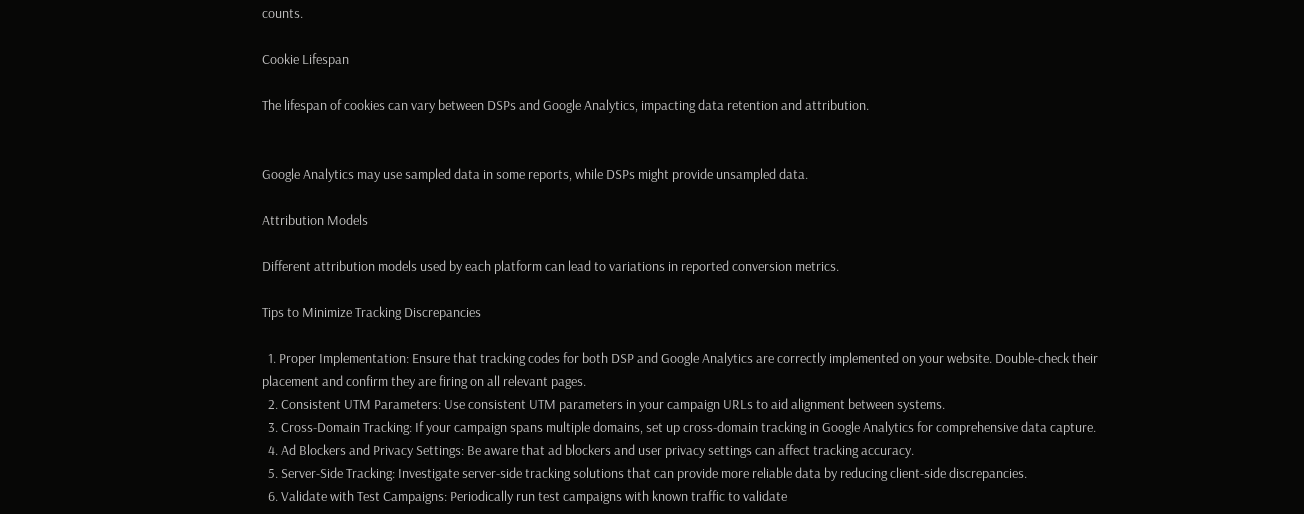counts.

Cookie Lifespan

The lifespan of cookies can vary between DSPs and Google Analytics, impacting data retention and attribution.


Google Analytics may use sampled data in some reports, while DSPs might provide unsampled data.

Attribution Models

Different attribution models used by each platform can lead to variations in reported conversion metrics.

Tips to Minimize Tracking Discrepancies

  1. Proper Implementation: Ensure that tracking codes for both DSP and Google Analytics are correctly implemented on your website. Double-check their placement and confirm they are firing on all relevant pages.
  2. Consistent UTM Parameters: Use consistent UTM parameters in your campaign URLs to aid alignment between systems.
  3. Cross-Domain Tracking: If your campaign spans multiple domains, set up cross-domain tracking in Google Analytics for comprehensive data capture.
  4. Ad Blockers and Privacy Settings: Be aware that ad blockers and user privacy settings can affect tracking accuracy.
  5. Server-Side Tracking: Investigate server-side tracking solutions that can provide more reliable data by reducing client-side discrepancies.
  6. Validate with Test Campaigns: Periodically run test campaigns with known traffic to validate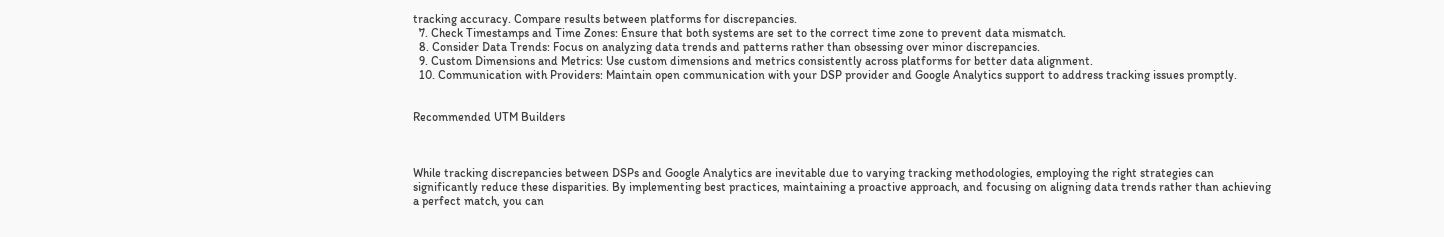tracking accuracy. Compare results between platforms for discrepancies.
  7. Check Timestamps and Time Zones: Ensure that both systems are set to the correct time zone to prevent data mismatch.
  8. Consider Data Trends: Focus on analyzing data trends and patterns rather than obsessing over minor discrepancies.
  9. Custom Dimensions and Metrics: Use custom dimensions and metrics consistently across platforms for better data alignment.
  10. Communication with Providers: Maintain open communication with your DSP provider and Google Analytics support to address tracking issues promptly.


Recommended UTM Builders



While tracking discrepancies between DSPs and Google Analytics are inevitable due to varying tracking methodologies, employing the right strategies can significantly reduce these disparities. By implementing best practices, maintaining a proactive approach, and focusing on aligning data trends rather than achieving a perfect match, you can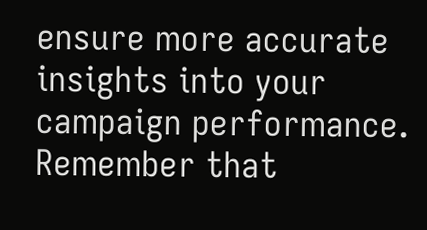ensure more accurate insights into your campaign performance. Remember that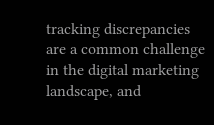tracking discrepancies are a common challenge in the digital marketing landscape, and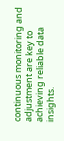continuous monitoring and adjustment are key to achieving reliable data insights.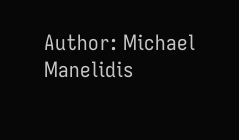Author: Michael Manelidis